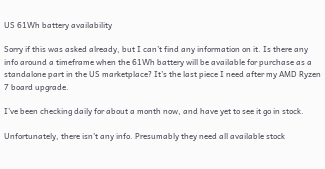US 61Wh battery availability

Sorry if this was asked already, but I can’t find any information on it. Is there any info around a timeframe when the 61Wh battery will be available for purchase as a standalone part in the US marketplace? It’s the last piece I need after my AMD Ryzen 7 board upgrade.

I’ve been checking daily for about a month now, and have yet to see it go in stock.

Unfortunately, there isn’t any info. Presumably they need all available stock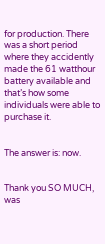for production. There was a short period where they accidently made the 61 watthour battery available and that’s how some individuals were able to purchase it.


The answer is: now.


Thank you SO MUCH, was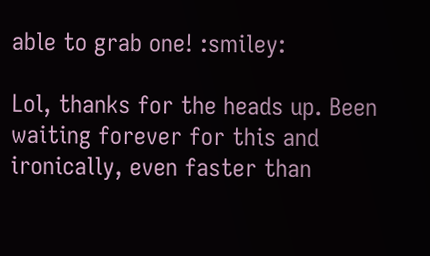able to grab one! :smiley:

Lol, thanks for the heads up. Been waiting forever for this and ironically, even faster than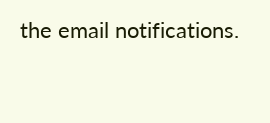the email notifications.